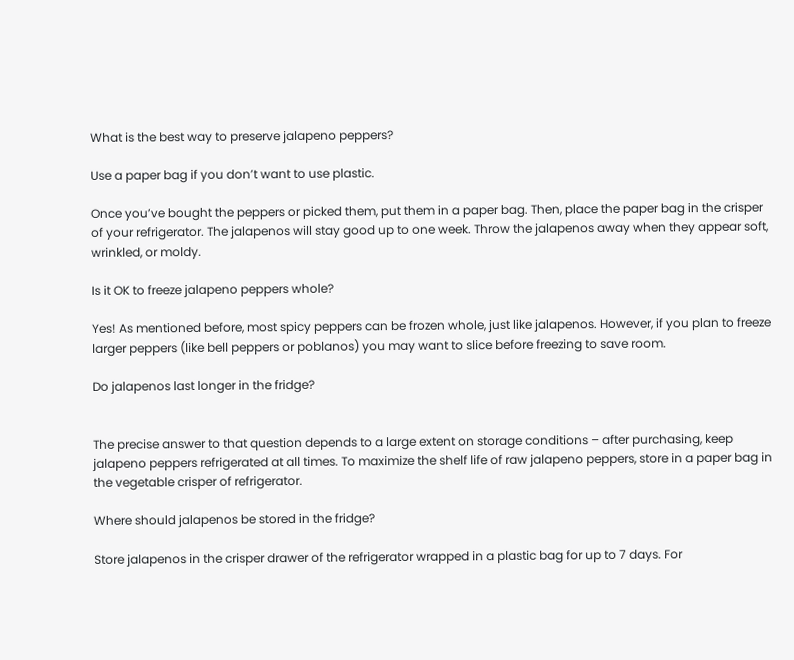What is the best way to preserve jalapeno peppers?

Use a paper bag if you don’t want to use plastic.

Once you’ve bought the peppers or picked them, put them in a paper bag. Then, place the paper bag in the crisper of your refrigerator. The jalapenos will stay good up to one week. Throw the jalapenos away when they appear soft, wrinkled, or moldy.

Is it OK to freeze jalapeno peppers whole?

Yes! As mentioned before, most spicy peppers can be frozen whole, just like jalapenos. However, if you plan to freeze larger peppers (like bell peppers or poblanos) you may want to slice before freezing to save room.

Do jalapenos last longer in the fridge?


The precise answer to that question depends to a large extent on storage conditions – after purchasing, keep jalapeno peppers refrigerated at all times. To maximize the shelf life of raw jalapeno peppers, store in a paper bag in the vegetable crisper of refrigerator.

Where should jalapenos be stored in the fridge?

Store jalapenos in the crisper drawer of the refrigerator wrapped in a plastic bag for up to 7 days. For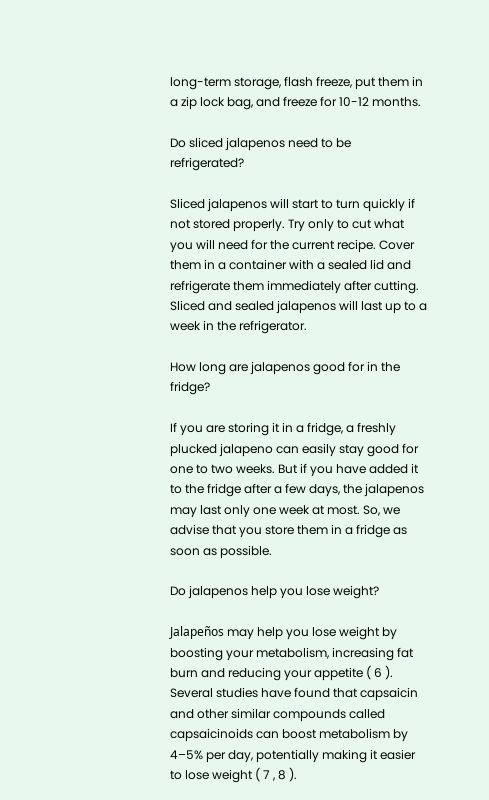long-term storage, flash freeze, put them in a zip lock bag, and freeze for 10-12 months.

Do sliced jalapenos need to be refrigerated?

Sliced jalapenos will start to turn quickly if not stored properly. Try only to cut what you will need for the current recipe. Cover them in a container with a sealed lid and refrigerate them immediately after cutting. Sliced and sealed jalapenos will last up to a week in the refrigerator.

How long are jalapenos good for in the fridge?

If you are storing it in a fridge, a freshly plucked jalapeno can easily stay good for one to two weeks. But if you have added it to the fridge after a few days, the jalapenos may last only one week at most. So, we advise that you store them in a fridge as soon as possible.

Do jalapenos help you lose weight?

Jalapeños may help you lose weight by boosting your metabolism, increasing fat burn and reducing your appetite ( 6 ). Several studies have found that capsaicin and other similar compounds called capsaicinoids can boost metabolism by 4–5% per day, potentially making it easier to lose weight ( 7 , 8 ).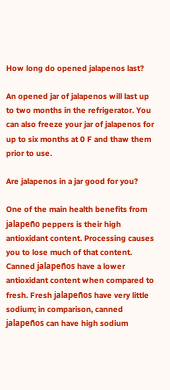How long do opened jalapenos last?

An opened jar of jalapenos will last up to two months in the refrigerator. You can also freeze your jar of jalapenos for up to six months at 0 F and thaw them prior to use.

Are jalapenos in a jar good for you?

One of the main health benefits from jalapeño peppers is their high antioxidant content. Processing causes you to lose much of that content. Canned jalapeños have a lower antioxidant content when compared to fresh. Fresh jalapeños have very little sodium; in comparison, canned jalapeños can have high sodium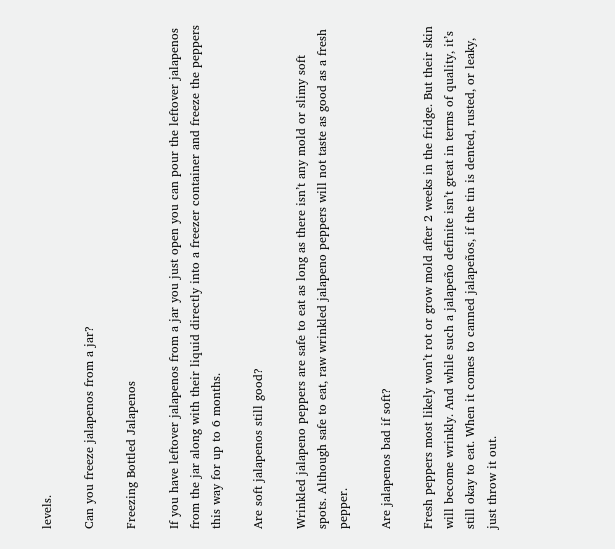levels.

Can you freeze jalapenos from a jar?

Freezing Bottled Jalapenos

If you have leftover jalapenos from a jar you just open you can pour the leftover jalapenos from the jar along with their liquid directly into a freezer container and freeze the peppers this way for up to 6 months.

Are soft jalapenos still good?

Wrinkled jalapeno peppers are safe to eat as long as there isn’t any mold or slimy soft spots. Although safe to eat, raw wrinkled jalapeno peppers will not taste as good as a fresh pepper.

Are jalapenos bad if soft?

Fresh peppers most likely won’t rot or grow mold after 2 weeks in the fridge. But their skin will become wrinkly. And while such a jalapeño definite isn’t great in terms of quality, it’s still okay to eat. When it comes to canned jalapeños, if the tin is dented, rusted, or leaky, just throw it out.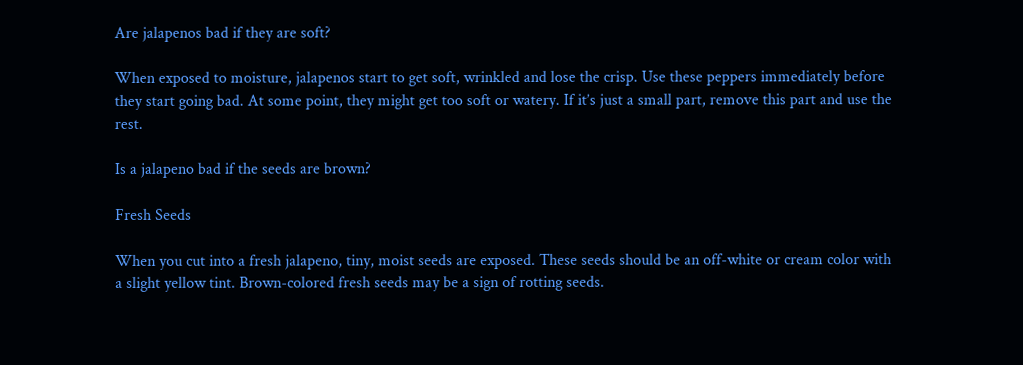Are jalapenos bad if they are soft?

When exposed to moisture, jalapenos start to get soft, wrinkled and lose the crisp. Use these peppers immediately before they start going bad. At some point, they might get too soft or watery. If it’s just a small part, remove this part and use the rest.

Is a jalapeno bad if the seeds are brown?

Fresh Seeds

When you cut into a fresh jalapeno, tiny, moist seeds are exposed. These seeds should be an off-white or cream color with a slight yellow tint. Brown-colored fresh seeds may be a sign of rotting seeds.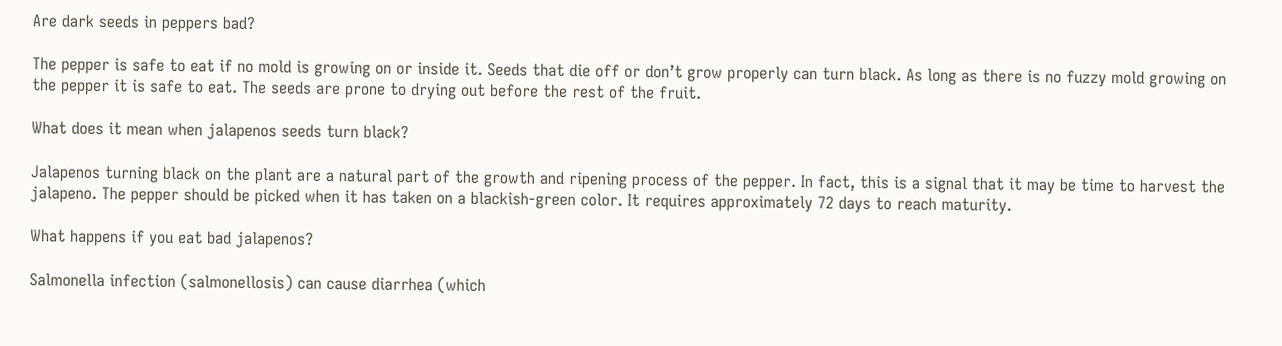Are dark seeds in peppers bad?

The pepper is safe to eat if no mold is growing on or inside it. Seeds that die off or don’t grow properly can turn black. As long as there is no fuzzy mold growing on the pepper it is safe to eat. The seeds are prone to drying out before the rest of the fruit.

What does it mean when jalapenos seeds turn black?

Jalapenos turning black on the plant are a natural part of the growth and ripening process of the pepper. In fact, this is a signal that it may be time to harvest the jalapeno. The pepper should be picked when it has taken on a blackish-green color. It requires approximately 72 days to reach maturity.

What happens if you eat bad jalapenos?

Salmonella infection (salmonellosis) can cause diarrhea (which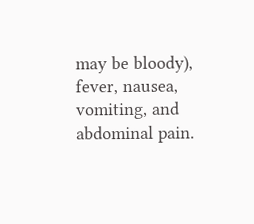may be bloody), fever, nausea, vomiting, and abdominal pain.